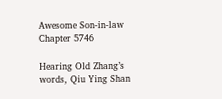Awesome Son-in-law Chapter 5746

Hearing Old Zhang’s words, Qiu Ying Shan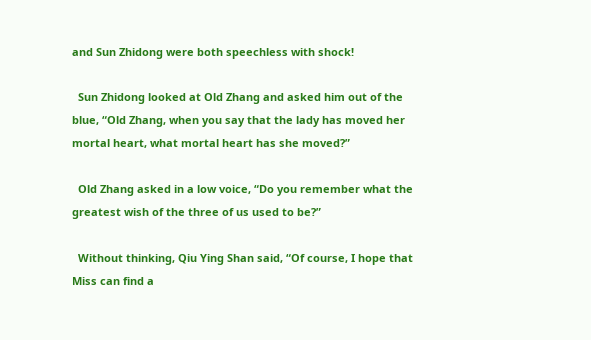and Sun Zhidong were both speechless with shock!

  Sun Zhidong looked at Old Zhang and asked him out of the blue, “Old Zhang, when you say that the lady has moved her mortal heart, what mortal heart has she moved?”

  Old Zhang asked in a low voice, “Do you remember what the greatest wish of the three of us used to be?”

  Without thinking, Qiu Ying Shan said, “Of course, I hope that Miss can find a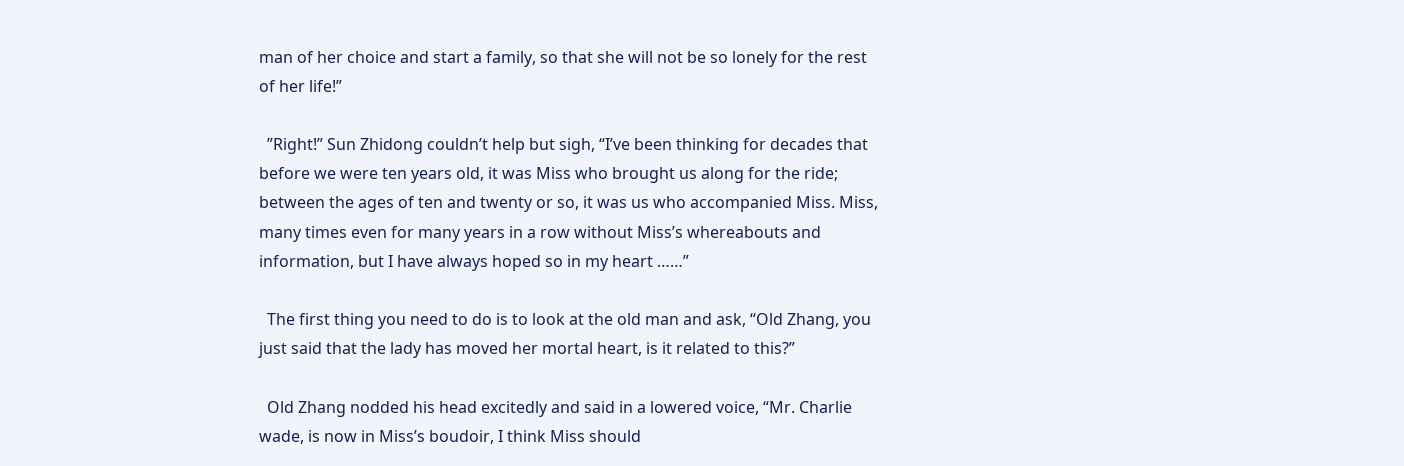man of her choice and start a family, so that she will not be so lonely for the rest of her life!”

  ”Right!” Sun Zhidong couldn’t help but sigh, “I’ve been thinking for decades that before we were ten years old, it was Miss who brought us along for the ride; between the ages of ten and twenty or so, it was us who accompanied Miss. Miss, many times even for many years in a row without Miss’s whereabouts and information, but I have always hoped so in my heart ……”

  The first thing you need to do is to look at the old man and ask, “Old Zhang, you just said that the lady has moved her mortal heart, is it related to this?”

  Old Zhang nodded his head excitedly and said in a lowered voice, “Mr. Charlie wade, is now in Miss’s boudoir, I think Miss should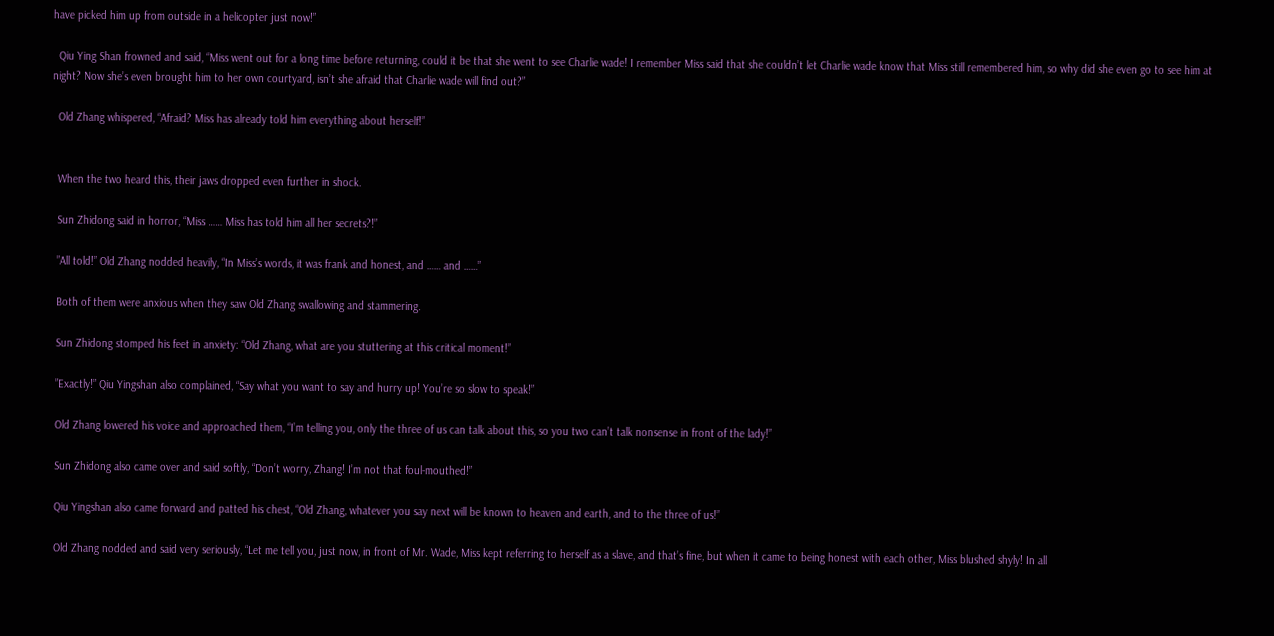have picked him up from outside in a helicopter just now!”

  Qiu Ying Shan frowned and said, “Miss went out for a long time before returning, could it be that she went to see Charlie wade! I remember Miss said that she couldn’t let Charlie wade know that Miss still remembered him, so why did she even go to see him at night? Now she’s even brought him to her own courtyard, isn’t she afraid that Charlie wade will find out?”

  Old Zhang whispered, “Afraid? Miss has already told him everything about herself!”


  When the two heard this, their jaws dropped even further in shock.

  Sun Zhidong said in horror, “Miss …… Miss has told him all her secrets?!”

  ”All told!” Old Zhang nodded heavily, “In Miss’s words, it was frank and honest, and …… and ……”

  Both of them were anxious when they saw Old Zhang swallowing and stammering.

  Sun Zhidong stomped his feet in anxiety: “Old Zhang, what are you stuttering at this critical moment!”

  ”Exactly!” Qiu Yingshan also complained, “Say what you want to say and hurry up! You’re so slow to speak!”

  Old Zhang lowered his voice and approached them, “I’m telling you, only the three of us can talk about this, so you two can’t talk nonsense in front of the lady!”

  Sun Zhidong also came over and said softly, “Don’t worry, Zhang! I’m not that foul-mouthed!”

  Qiu Yingshan also came forward and patted his chest, “Old Zhang, whatever you say next will be known to heaven and earth, and to the three of us!”

  Old Zhang nodded and said very seriously, “Let me tell you, just now, in front of Mr. Wade, Miss kept referring to herself as a slave, and that’s fine, but when it came to being honest with each other, Miss blushed shyly! In all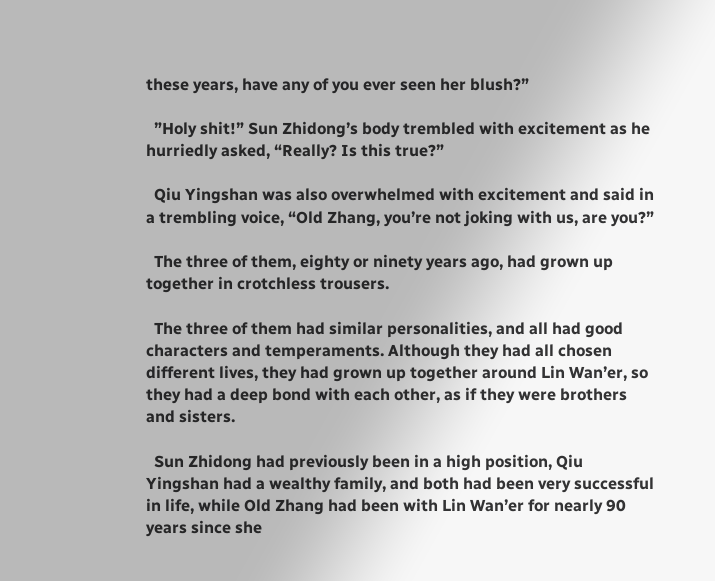these years, have any of you ever seen her blush?”

  ”Holy shit!” Sun Zhidong’s body trembled with excitement as he hurriedly asked, “Really? Is this true?”

  Qiu Yingshan was also overwhelmed with excitement and said in a trembling voice, “Old Zhang, you’re not joking with us, are you?”

  The three of them, eighty or ninety years ago, had grown up together in crotchless trousers.

  The three of them had similar personalities, and all had good characters and temperaments. Although they had all chosen different lives, they had grown up together around Lin Wan’er, so they had a deep bond with each other, as if they were brothers and sisters.

  Sun Zhidong had previously been in a high position, Qiu Yingshan had a wealthy family, and both had been very successful in life, while Old Zhang had been with Lin Wan’er for nearly 90 years since she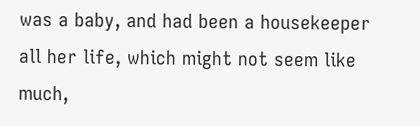was a baby, and had been a housekeeper all her life, which might not seem like much,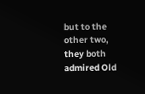but to the other two, they both admired Old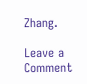Zhang.

Leave a Comment